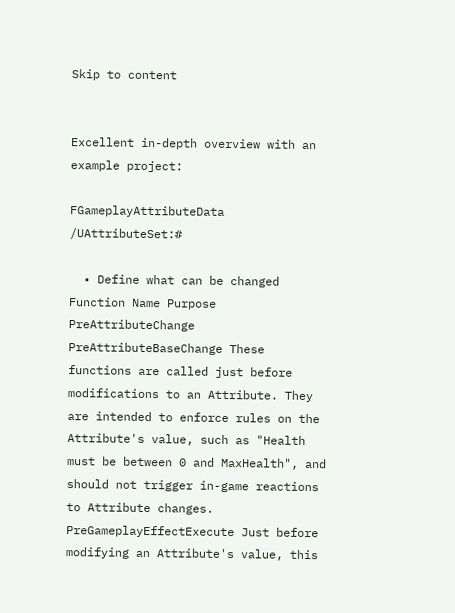Skip to content


Excellent in-depth overview with an example project:

FGameplayAttributeData /UAttributeSet:#

  • Define what can be changed
Function Name Purpose
PreAttributeChange PreAttributeBaseChange These functions are called just before modifications to an Attribute. They are intended to enforce rules on the Attribute's value, such as "Health must be between 0 and MaxHealth", and should not trigger in-game reactions to Attribute changes.
PreGameplayEffectExecute Just before modifying an Attribute's value, this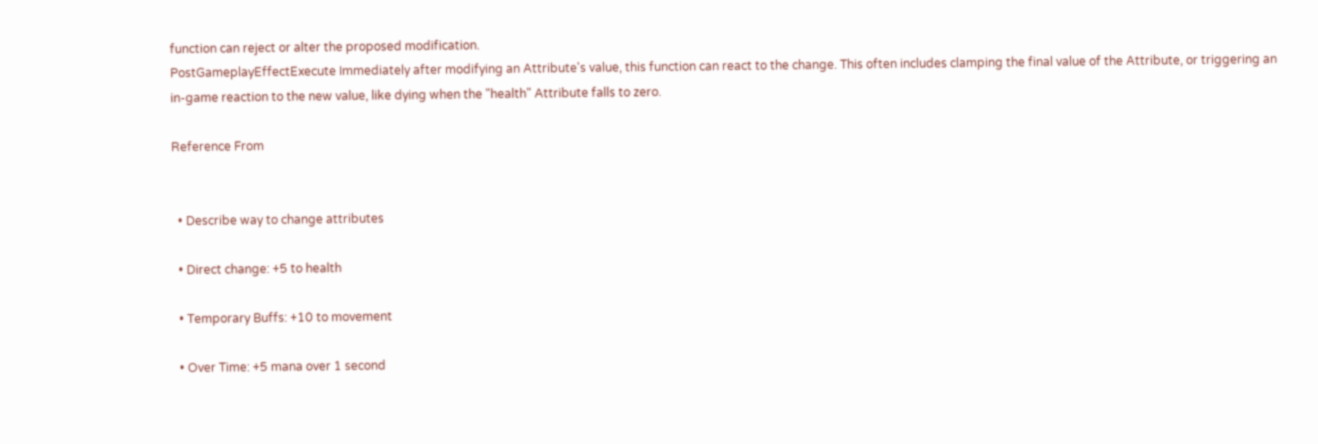function can reject or alter the proposed modification.
PostGameplayEffectExecute Immediately after modifying an Attribute's value, this function can react to the change. This often includes clamping the final value of the Attribute, or triggering an in-game reaction to the new value, like dying when the "health" Attribute falls to zero.

Reference From


  • Describe way to change attributes

  • Direct change: +5 to health

  • Temporary Buffs: +10 to movement

  • Over Time: +5 mana over 1 second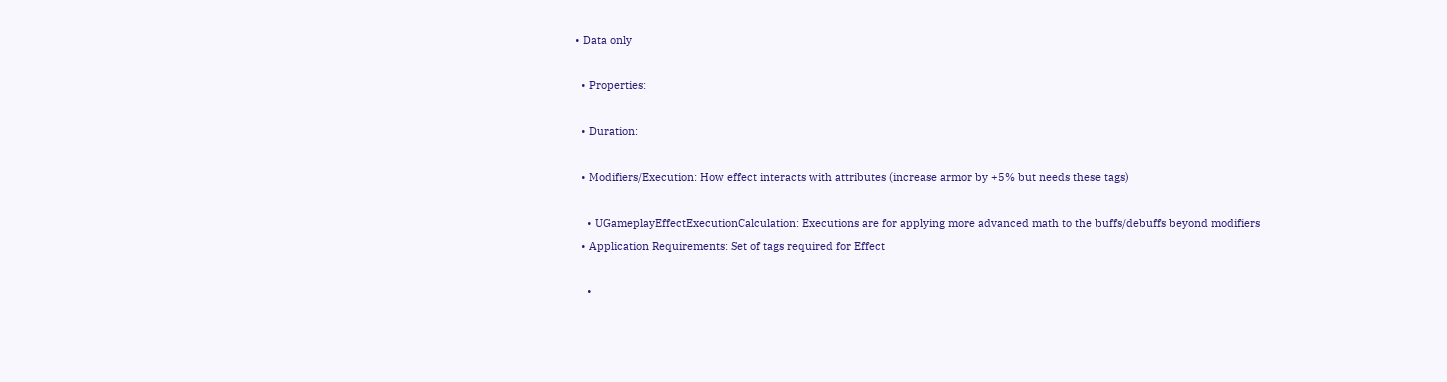• Data only

  • Properties:

  • Duration:

  • Modifiers/Execution: How effect interacts with attributes (increase armor by +5% but needs these tags)

    • UGameplayEffectExecutionCalculation: Executions are for applying more advanced math to the buffs/debuffs beyond modifiers
  • Application Requirements: Set of tags required for Effect

    •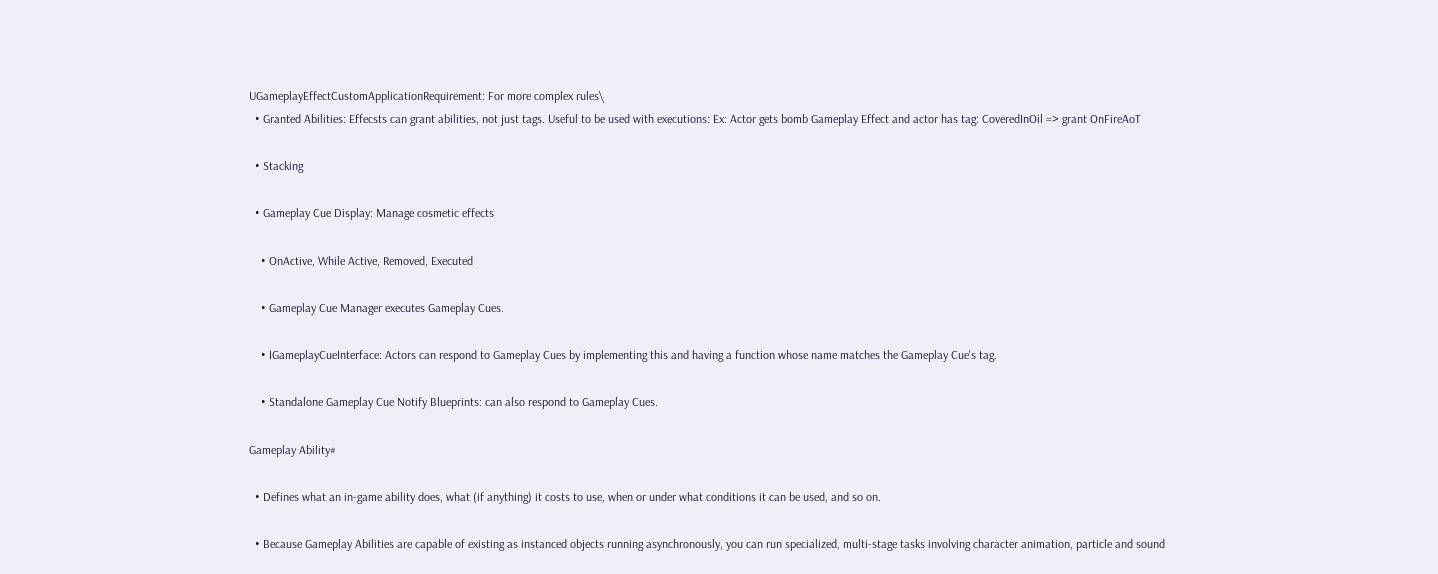UGameplayEffectCustomApplicationRequirement: For more complex rules\
  • Granted Abilities: Effecsts can grant abilities, not just tags. Useful to be used with executions: Ex: Actor gets bomb Gameplay Effect and actor has tag: CoveredInOil => grant OnFireAoT

  • Stacking

  • Gameplay Cue Display: Manage cosmetic effects

    • OnActive, While Active, Removed, Executed

    • Gameplay Cue Manager executes Gameplay Cues.

    • IGameplayCueInterface: Actors can respond to Gameplay Cues by implementing this and having a function whose name matches the Gameplay Cue's tag.

    • Standalone Gameplay Cue Notify Blueprints: can also respond to Gameplay Cues.

Gameplay Ability#

  • Defines what an in-game ability does, what (if anything) it costs to use, when or under what conditions it can be used, and so on.

  • Because Gameplay Abilities are capable of existing as instanced objects running asynchronously, you can run specialized, multi-stage tasks involving character animation, particle and sound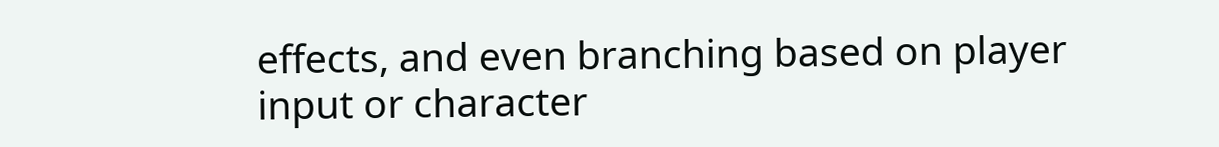effects, and even branching based on player input or character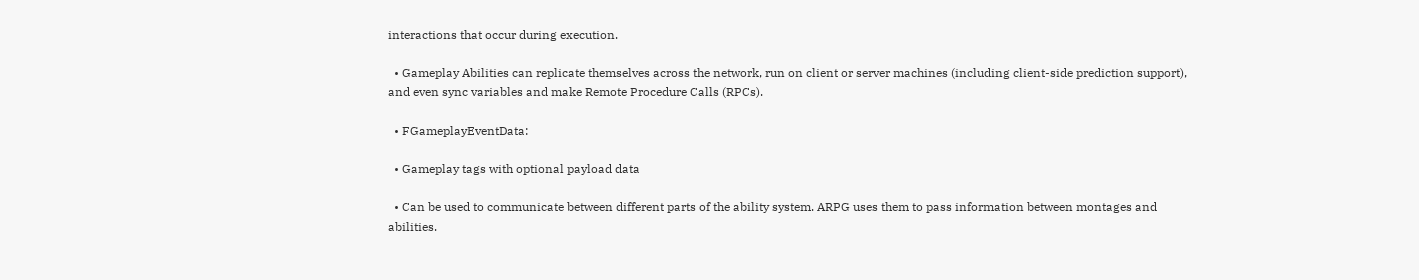interactions that occur during execution.

  • Gameplay Abilities can replicate themselves across the network, run on client or server machines (including client-side prediction support), and even sync variables and make Remote Procedure Calls (RPCs).

  • FGameplayEventData:

  • Gameplay tags with optional payload data

  • Can be used to communicate between different parts of the ability system. ARPG uses them to pass information between montages and abilities.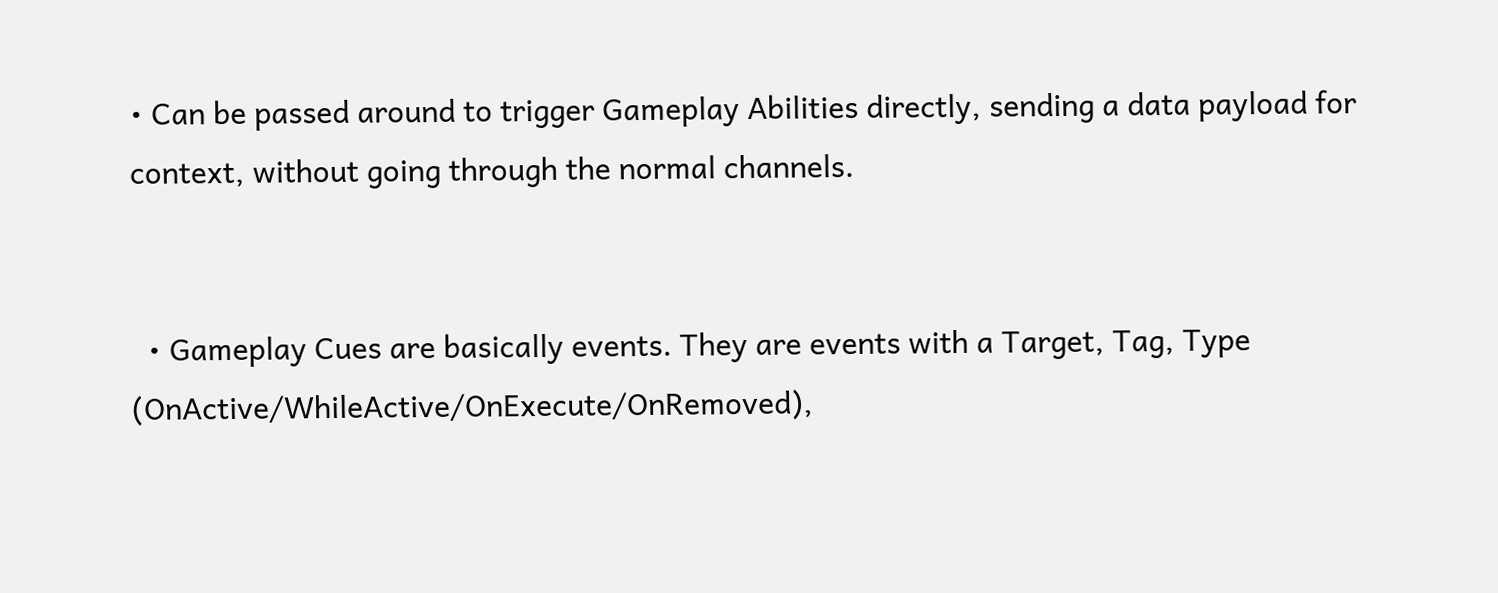• Can be passed around to trigger Gameplay Abilities directly, sending a data payload for context, without going through the normal channels.


  • Gameplay Cues are basically events. They are events with a Target, Tag, Type (OnActive/WhileActive/OnExecute/OnRemoved),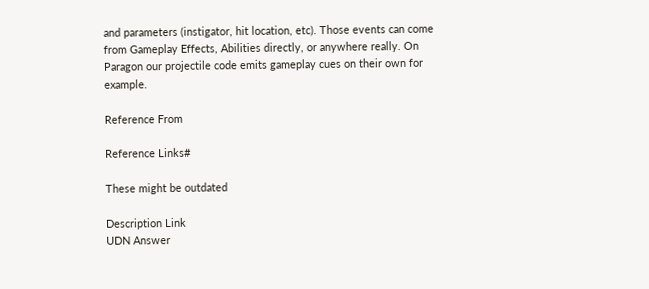and parameters (instigator, hit location, etc). Those events can come from Gameplay Effects, Abilities directly, or anywhere really. On Paragon our projectile code emits gameplay cues on their own for example.

Reference From

Reference Links#

These might be outdated

Description Link
UDN Answer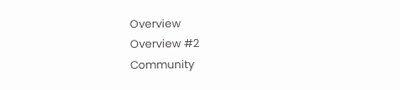Overview
Overview #2
Community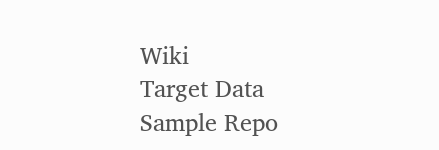Wiki
Target Data
Sample Repo